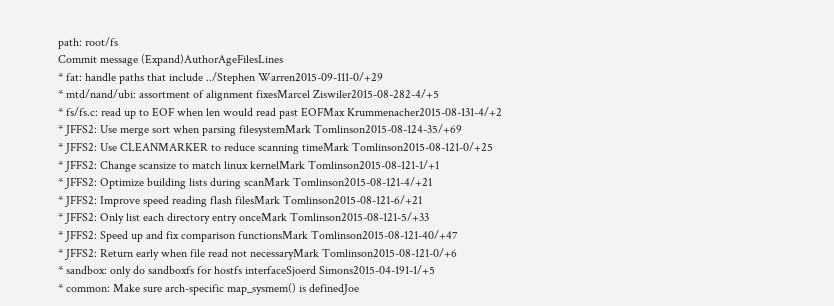path: root/fs
Commit message (Expand)AuthorAgeFilesLines
* fat: handle paths that include ../Stephen Warren2015-09-111-0/+29
* mtd/nand/ubi: assortment of alignment fixesMarcel Ziswiler2015-08-282-4/+5
* fs/fs.c: read up to EOF when len would read past EOFMax Krummenacher2015-08-131-4/+2
* JFFS2: Use merge sort when parsing filesystemMark Tomlinson2015-08-124-35/+69
* JFFS2: Use CLEANMARKER to reduce scanning timeMark Tomlinson2015-08-121-0/+25
* JFFS2: Change scansize to match linux kernelMark Tomlinson2015-08-121-1/+1
* JFFS2: Optimize building lists during scanMark Tomlinson2015-08-121-4/+21
* JFFS2: Improve speed reading flash filesMark Tomlinson2015-08-121-6/+21
* JFFS2: Only list each directory entry onceMark Tomlinson2015-08-121-5/+33
* JFFS2: Speed up and fix comparison functionsMark Tomlinson2015-08-121-40/+47
* JFFS2: Return early when file read not necessaryMark Tomlinson2015-08-121-0/+6
* sandbox: only do sandboxfs for hostfs interfaceSjoerd Simons2015-04-191-1/+5
* common: Make sure arch-specific map_sysmem() is definedJoe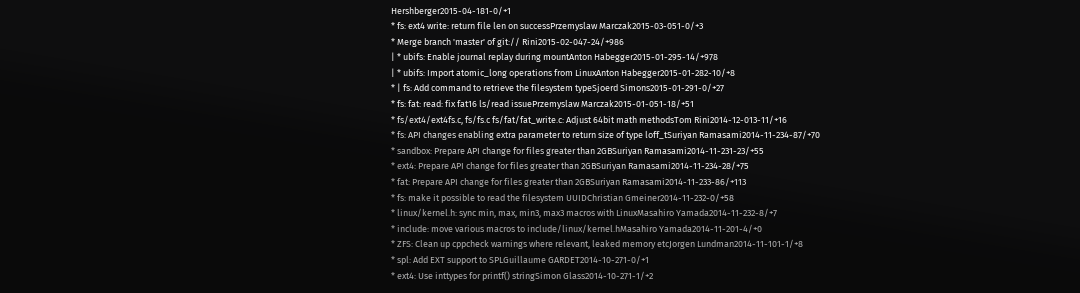Hershberger2015-04-181-0/+1
* fs: ext4 write: return file len on successPrzemyslaw Marczak2015-03-051-0/+3
* Merge branch 'master' of git:// Rini2015-02-047-24/+986
| * ubifs: Enable journal replay during mountAnton Habegger2015-01-295-14/+978
| * ubifs: Import atomic_long operations from LinuxAnton Habegger2015-01-282-10/+8
* | fs: Add command to retrieve the filesystem typeSjoerd Simons2015-01-291-0/+27
* fs: fat: read: fix fat16 ls/read issuePrzemyslaw Marczak2015-01-051-18/+51
* fs/ext4/ext4fs.c, fs/fs.c fs/fat/fat_write.c: Adjust 64bit math methodsTom Rini2014-12-013-11/+16
* fs: API changes enabling extra parameter to return size of type loff_tSuriyan Ramasami2014-11-234-87/+70
* sandbox: Prepare API change for files greater than 2GBSuriyan Ramasami2014-11-231-23/+55
* ext4: Prepare API change for files greater than 2GBSuriyan Ramasami2014-11-234-28/+75
* fat: Prepare API change for files greater than 2GBSuriyan Ramasami2014-11-233-86/+113
* fs: make it possible to read the filesystem UUIDChristian Gmeiner2014-11-232-0/+58
* linux/kernel.h: sync min, max, min3, max3 macros with LinuxMasahiro Yamada2014-11-232-8/+7
* include: move various macros to include/linux/kernel.hMasahiro Yamada2014-11-201-4/+0
* ZFS: Clean up cppcheck warnings where relevant, leaked memory etcJorgen Lundman2014-11-101-1/+8
* spl: Add EXT support to SPLGuillaume GARDET2014-10-271-0/+1
* ext4: Use inttypes for printf() stringSimon Glass2014-10-271-1/+2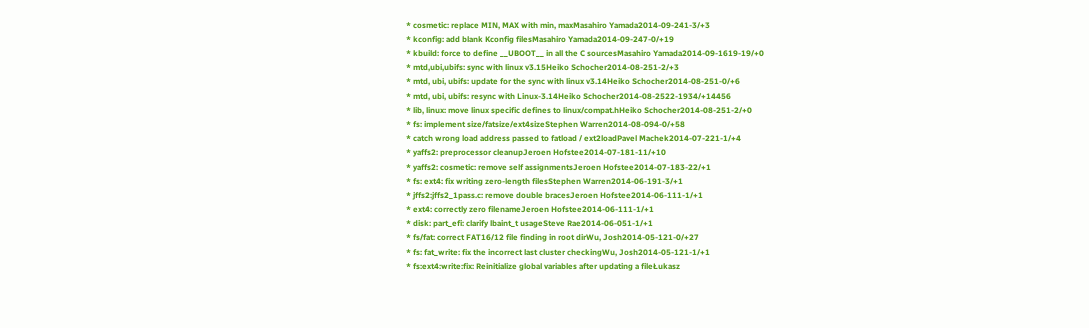* cosmetic: replace MIN, MAX with min, maxMasahiro Yamada2014-09-241-3/+3
* kconfig: add blank Kconfig filesMasahiro Yamada2014-09-247-0/+19
* kbuild: force to define __UBOOT__ in all the C sourcesMasahiro Yamada2014-09-1619-19/+0
* mtd,ubi,ubifs: sync with linux v3.15Heiko Schocher2014-08-251-2/+3
* mtd, ubi, ubifs: update for the sync with linux v3.14Heiko Schocher2014-08-251-0/+6
* mtd, ubi, ubifs: resync with Linux-3.14Heiko Schocher2014-08-2522-1934/+14456
* lib, linux: move linux specific defines to linux/compat.hHeiko Schocher2014-08-251-2/+0
* fs: implement size/fatsize/ext4sizeStephen Warren2014-08-094-0/+58
* catch wrong load address passed to fatload / ext2loadPavel Machek2014-07-221-1/+4
* yaffs2: preprocessor cleanupJeroen Hofstee2014-07-181-11/+10
* yaffs2: cosmetic: remove self assignmentsJeroen Hofstee2014-07-183-22/+1
* fs: ext4: fix writing zero-length filesStephen Warren2014-06-191-3/+1
* jffs2:jffs2_1pass.c: remove double bracesJeroen Hofstee2014-06-111-1/+1
* ext4: correctly zero filenameJeroen Hofstee2014-06-111-1/+1
* disk: part_efi: clarify lbaint_t usageSteve Rae2014-06-051-1/+1
* fs/fat: correct FAT16/12 file finding in root dirWu, Josh2014-05-121-0/+27
* fs: fat_write: fix the incorrect last cluster checkingWu, Josh2014-05-121-1/+1
* fs:ext4:write:fix: Reinitialize global variables after updating a fileŁukasz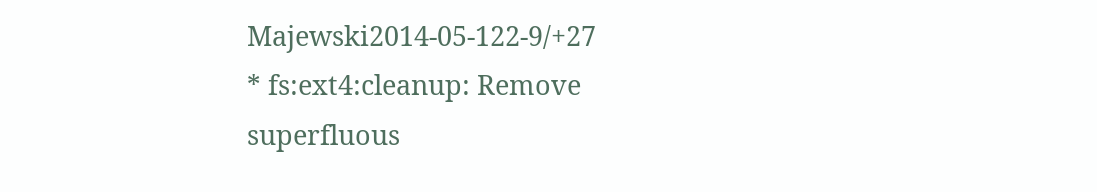Majewski2014-05-122-9/+27
* fs:ext4:cleanup: Remove superfluous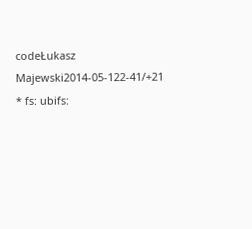codeŁukasz Majewski2014-05-122-41/+21
* fs: ubifs: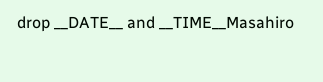drop __DATE__ and __TIME__Masahiro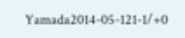Yamada2014-05-121-1/+0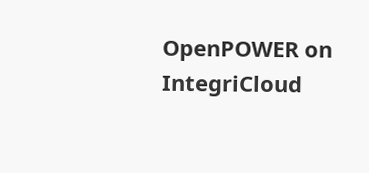OpenPOWER on IntegriCloud